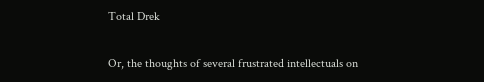Total Drek

Or, the thoughts of several frustrated intellectuals on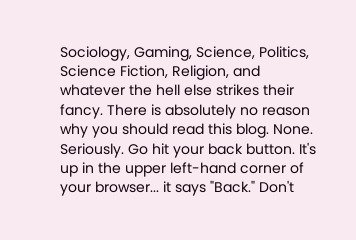Sociology, Gaming, Science, Politics, Science Fiction, Religion, and whatever the hell else strikes their fancy. There is absolutely no reason why you should read this blog. None. Seriously. Go hit your back button. It's up in the upper left-hand corner of your browser... it says "Back." Don't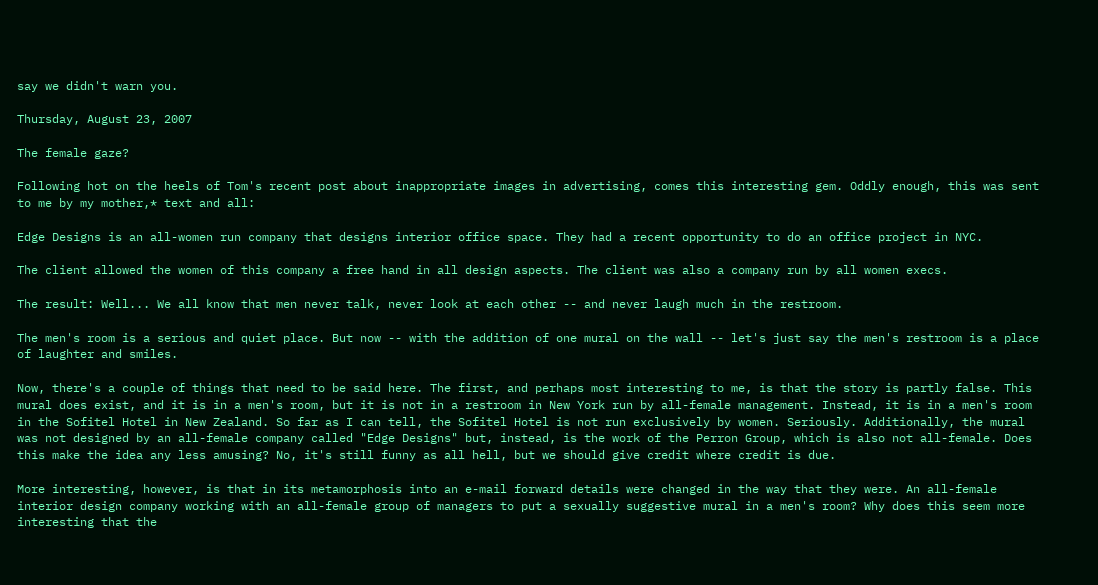say we didn't warn you.

Thursday, August 23, 2007

The female gaze?

Following hot on the heels of Tom's recent post about inappropriate images in advertising, comes this interesting gem. Oddly enough, this was sent to me by my mother,* text and all:

Edge Designs is an all-women run company that designs interior office space. They had a recent opportunity to do an office project in NYC.

The client allowed the women of this company a free hand in all design aspects. The client was also a company run by all women execs.

The result: Well... We all know that men never talk, never look at each other -- and never laugh much in the restroom.

The men's room is a serious and quiet place. But now -- with the addition of one mural on the wall -- let's just say the men's restroom is a place of laughter and smiles.

Now, there's a couple of things that need to be said here. The first, and perhaps most interesting to me, is that the story is partly false. This mural does exist, and it is in a men's room, but it is not in a restroom in New York run by all-female management. Instead, it is in a men's room in the Sofitel Hotel in New Zealand. So far as I can tell, the Sofitel Hotel is not run exclusively by women. Seriously. Additionally, the mural was not designed by an all-female company called "Edge Designs" but, instead, is the work of the Perron Group, which is also not all-female. Does this make the idea any less amusing? No, it's still funny as all hell, but we should give credit where credit is due.

More interesting, however, is that in its metamorphosis into an e-mail forward details were changed in the way that they were. An all-female interior design company working with an all-female group of managers to put a sexually suggestive mural in a men's room? Why does this seem more interesting that the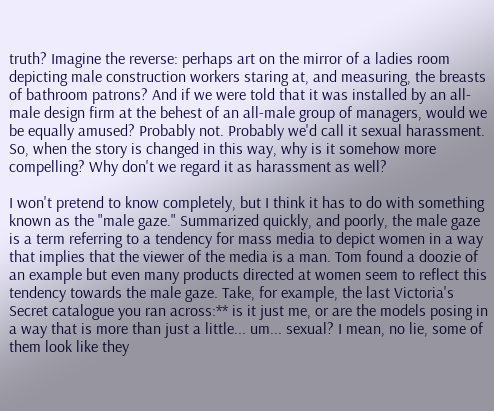truth? Imagine the reverse: perhaps art on the mirror of a ladies room depicting male construction workers staring at, and measuring, the breasts of bathroom patrons? And if we were told that it was installed by an all-male design firm at the behest of an all-male group of managers, would we be equally amused? Probably not. Probably we'd call it sexual harassment. So, when the story is changed in this way, why is it somehow more compelling? Why don't we regard it as harassment as well?

I won't pretend to know completely, but I think it has to do with something known as the "male gaze." Summarized quickly, and poorly, the male gaze is a term referring to a tendency for mass media to depict women in a way that implies that the viewer of the media is a man. Tom found a doozie of an example but even many products directed at women seem to reflect this tendency towards the male gaze. Take, for example, the last Victoria's Secret catalogue you ran across:** is it just me, or are the models posing in a way that is more than just a little... um... sexual? I mean, no lie, some of them look like they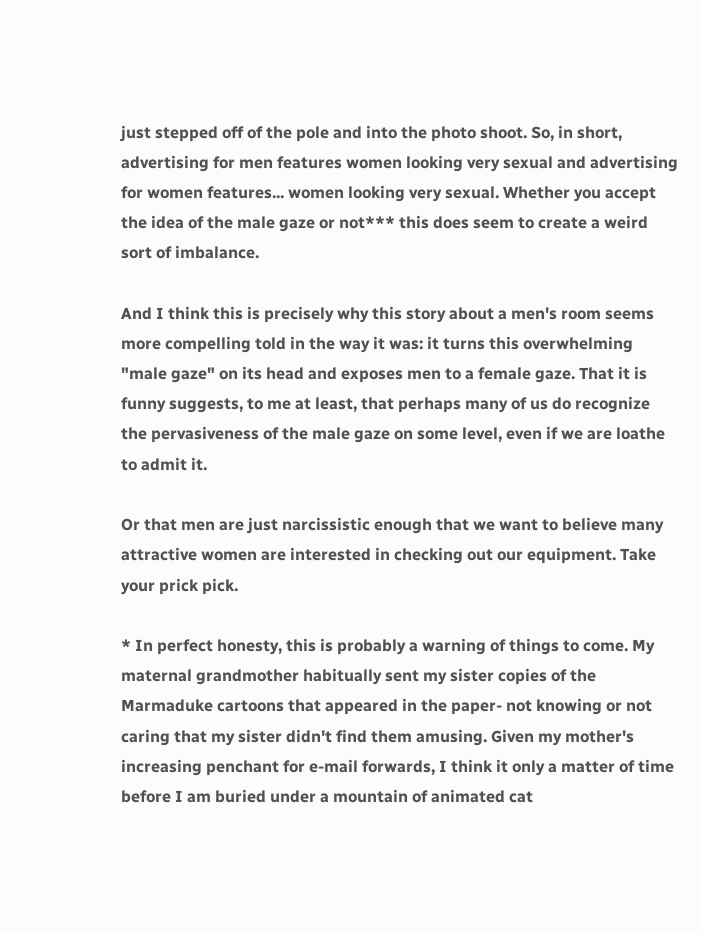just stepped off of the pole and into the photo shoot. So, in short, advertising for men features women looking very sexual and advertising for women features... women looking very sexual. Whether you accept the idea of the male gaze or not*** this does seem to create a weird sort of imbalance.

And I think this is precisely why this story about a men's room seems more compelling told in the way it was: it turns this overwhelming "male gaze" on its head and exposes men to a female gaze. That it is funny suggests, to me at least, that perhaps many of us do recognize the pervasiveness of the male gaze on some level, even if we are loathe to admit it.

Or that men are just narcissistic enough that we want to believe many attractive women are interested in checking out our equipment. Take your prick pick.

* In perfect honesty, this is probably a warning of things to come. My maternal grandmother habitually sent my sister copies of the Marmaduke cartoons that appeared in the paper- not knowing or not caring that my sister didn't find them amusing. Given my mother's increasing penchant for e-mail forwards, I think it only a matter of time before I am buried under a mountain of animated cat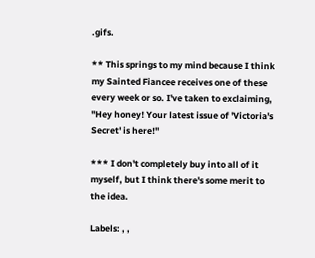.gifs.

** This springs to my mind because I think my Sainted Fiancee receives one of these every week or so. I've taken to exclaiming, "Hey honey! Your latest issue of 'Victoria's Secret' is here!"

*** I don't completely buy into all of it myself, but I think there's some merit to the idea.

Labels: , ,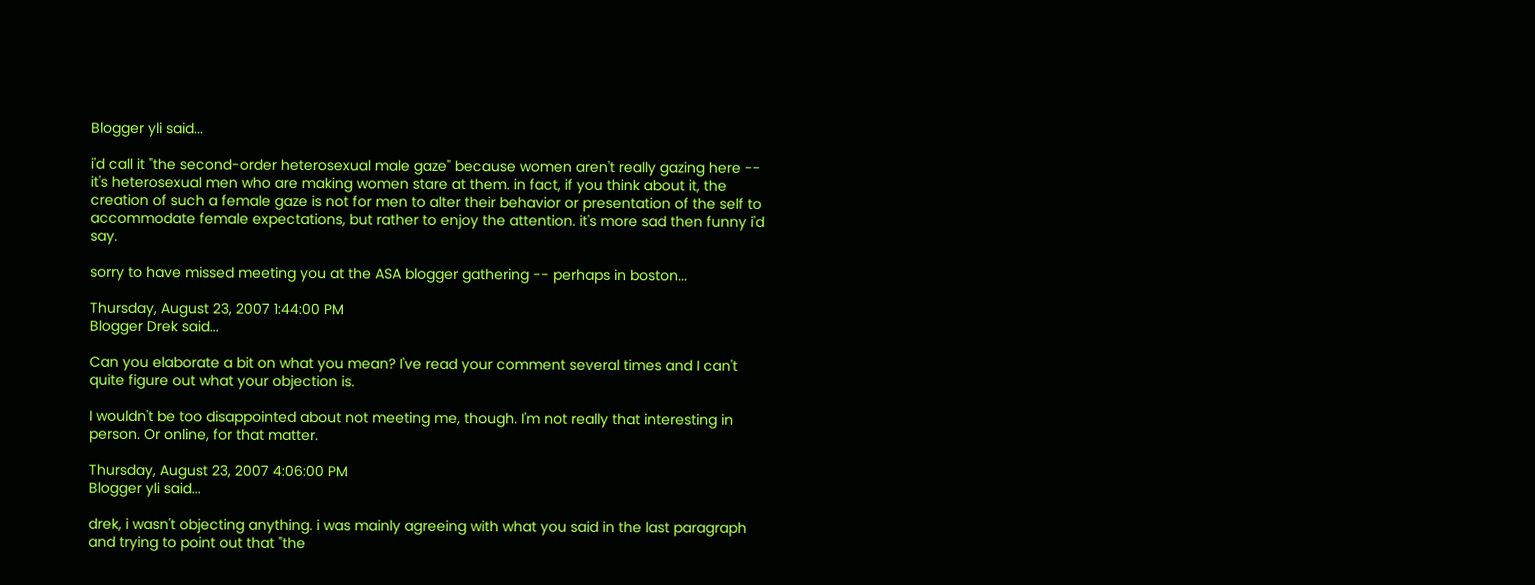Blogger yli said...

i'd call it "the second-order heterosexual male gaze" because women aren't really gazing here -- it's heterosexual men who are making women stare at them. in fact, if you think about it, the creation of such a female gaze is not for men to alter their behavior or presentation of the self to accommodate female expectations, but rather to enjoy the attention. it's more sad then funny i'd say.

sorry to have missed meeting you at the ASA blogger gathering -- perhaps in boston...

Thursday, August 23, 2007 1:44:00 PM
Blogger Drek said...

Can you elaborate a bit on what you mean? I've read your comment several times and I can't quite figure out what your objection is.

I wouldn't be too disappointed about not meeting me, though. I'm not really that interesting in person. Or online, for that matter.

Thursday, August 23, 2007 4:06:00 PM
Blogger yli said...

drek, i wasn't objecting anything. i was mainly agreeing with what you said in the last paragraph and trying to point out that "the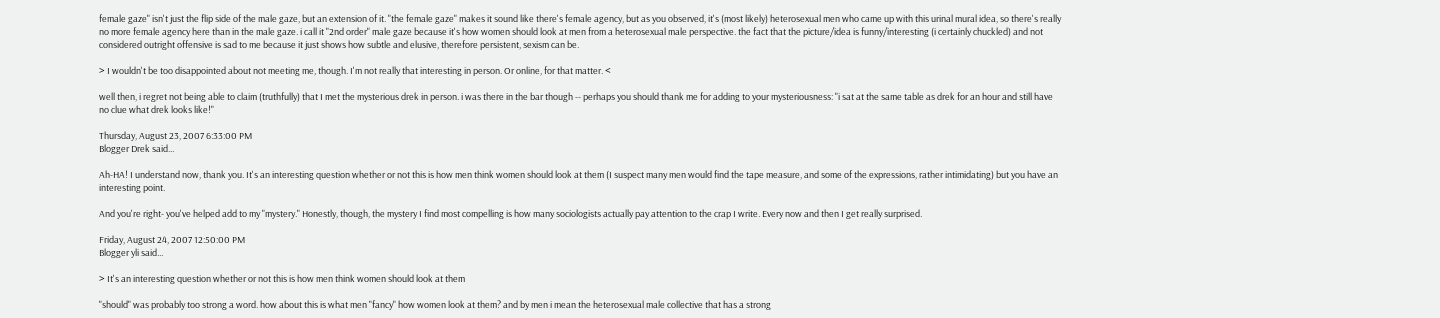female gaze" isn't just the flip side of the male gaze, but an extension of it. "the female gaze" makes it sound like there's female agency, but as you observed, it's (most likely) heterosexual men who came up with this urinal mural idea, so there's really no more female agency here than in the male gaze. i call it "2nd order" male gaze because it's how women should look at men from a heterosexual male perspective. the fact that the picture/idea is funny/interesting (i certainly chuckled) and not considered outright offensive is sad to me because it just shows how subtle and elusive, therefore persistent, sexism can be.

> I wouldn't be too disappointed about not meeting me, though. I'm not really that interesting in person. Or online, for that matter. <

well then, i regret not being able to claim (truthfully) that I met the mysterious drek in person. i was there in the bar though -- perhaps you should thank me for adding to your mysteriousness: "i sat at the same table as drek for an hour and still have no clue what drek looks like!"

Thursday, August 23, 2007 6:33:00 PM
Blogger Drek said...

Ah-HA! I understand now, thank you. It's an interesting question whether or not this is how men think women should look at them (I suspect many men would find the tape measure, and some of the expressions, rather intimidating) but you have an interesting point.

And you're right- you've helped add to my "mystery." Honestly, though, the mystery I find most compelling is how many sociologists actually pay attention to the crap I write. Every now and then I get really surprised.

Friday, August 24, 2007 12:50:00 PM
Blogger yli said...

> It's an interesting question whether or not this is how men think women should look at them

"should" was probably too strong a word. how about this is what men "fancy" how women look at them? and by men i mean the heterosexual male collective that has a strong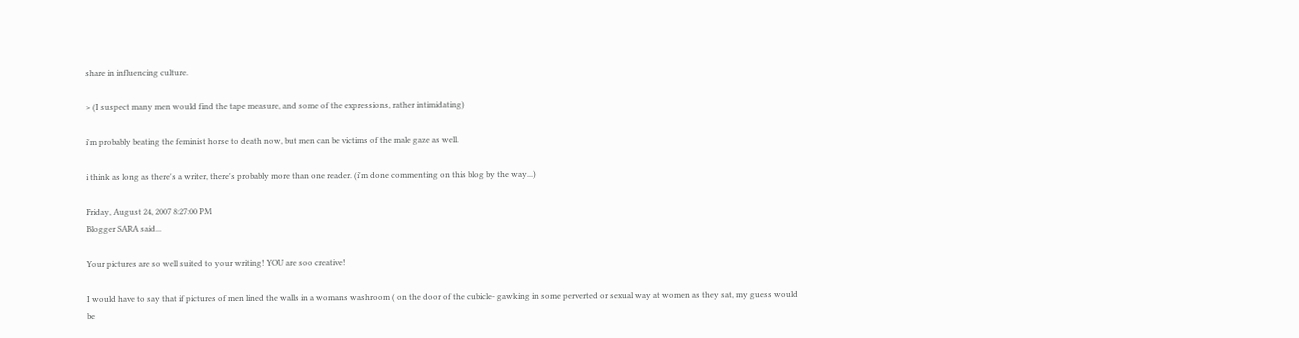share in influencing culture.

> (I suspect many men would find the tape measure, and some of the expressions, rather intimidating)

i'm probably beating the feminist horse to death now, but men can be victims of the male gaze as well.

i think as long as there's a writer, there's probably more than one reader. (i'm done commenting on this blog by the way...)

Friday, August 24, 2007 8:27:00 PM
Blogger SARA said...

Your pictures are so well suited to your writing! YOU are soo creative!

I would have to say that if pictures of men lined the walls in a womans washroom ( on the door of the cubicle- gawking in some perverted or sexual way at women as they sat, my guess would be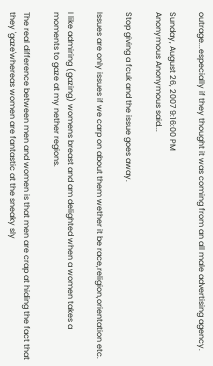outrage...especially if they thought it was coming from an all male advertising agency.

Sunday, August 26, 2007 9:16:00 PM
Anonymous Anonymous said...

Stop giving a fcuk and the issue goes away.

Issues are only issues if we carp on about them wether it be race,religion,orientation etc.

I like admiring (gazing) womens breast and am delighted when a women takes a moments to gaze at my nether regions.

The real difference between men and women is that men are crap at hiding the fact that they 'gaze'whereas women are fantastic at the sneaky sly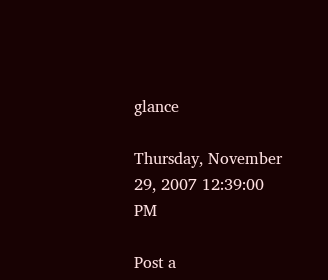glance

Thursday, November 29, 2007 12:39:00 PM

Post a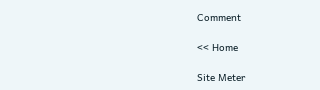Comment

<< Home

Site Meter